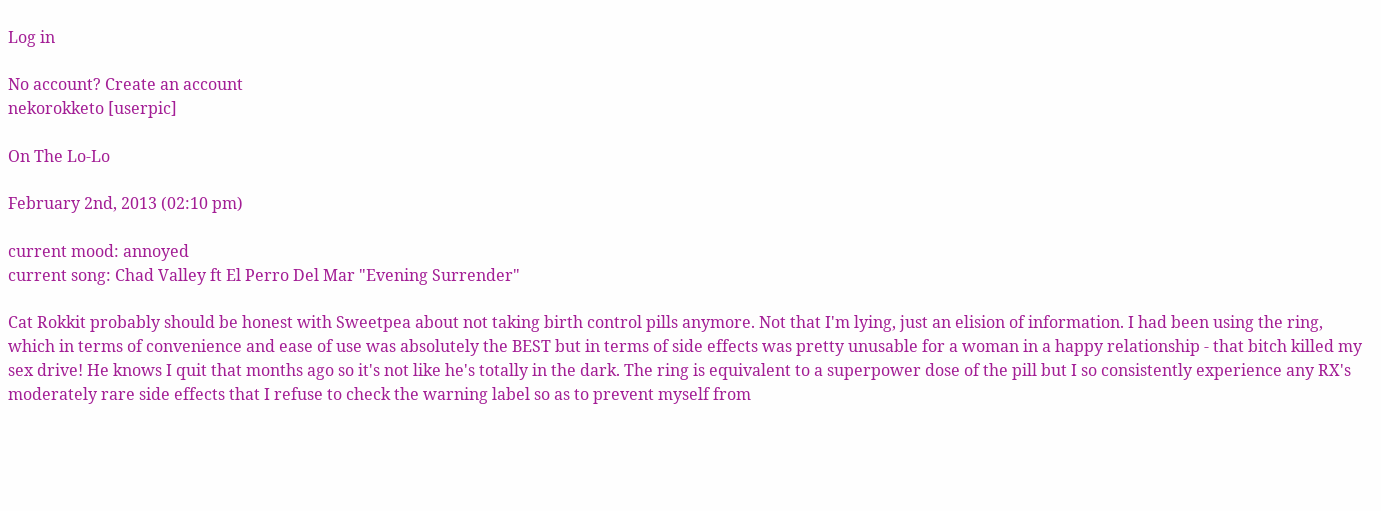Log in

No account? Create an account
nekorokketo [userpic]

On The Lo-Lo

February 2nd, 2013 (02:10 pm)

current mood: annoyed
current song: Chad Valley ft El Perro Del Mar "Evening Surrender"

Cat Rokkit probably should be honest with Sweetpea about not taking birth control pills anymore. Not that I'm lying, just an elision of information. I had been using the ring, which in terms of convenience and ease of use was absolutely the BEST but in terms of side effects was pretty unusable for a woman in a happy relationship - that bitch killed my sex drive! He knows I quit that months ago so it's not like he's totally in the dark. The ring is equivalent to a superpower dose of the pill but I so consistently experience any RX's moderately rare side effects that I refuse to check the warning label so as to prevent myself from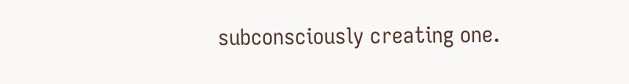subconsciously creating one.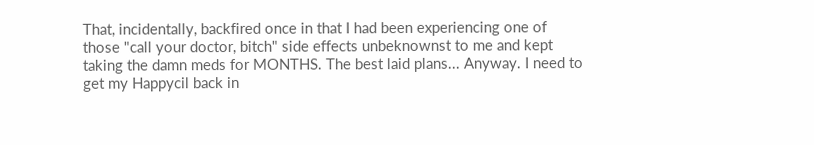That, incidentally, backfired once in that I had been experiencing one of those "call your doctor, bitch" side effects unbeknownst to me and kept taking the damn meds for MONTHS. The best laid plans... Anyway. I need to get my Happycil back in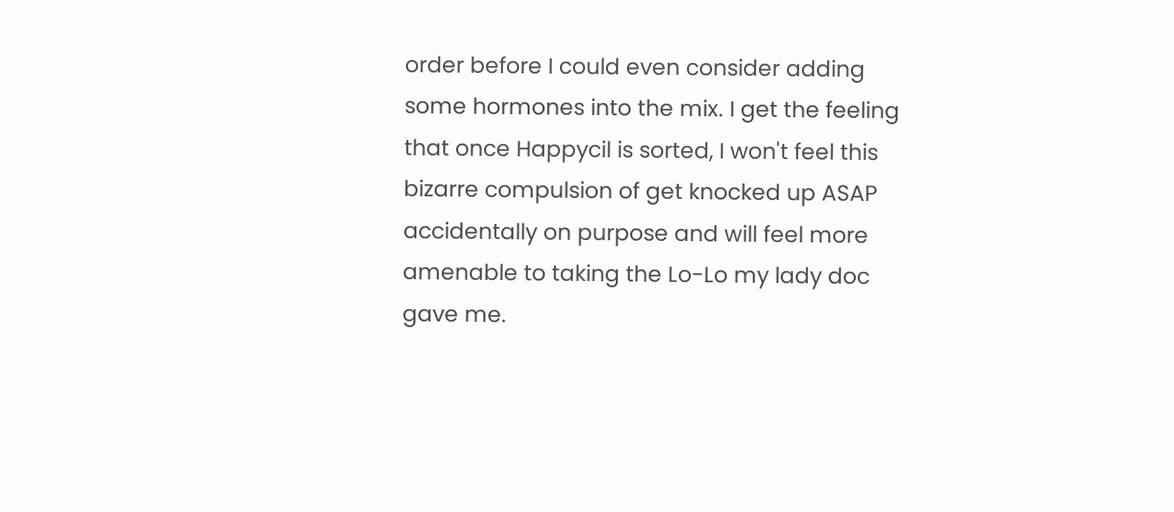order before I could even consider adding some hormones into the mix. I get the feeling that once Happycil is sorted, I won't feel this bizarre compulsion of get knocked up ASAP accidentally on purpose and will feel more amenable to taking the Lo-Lo my lady doc gave me.